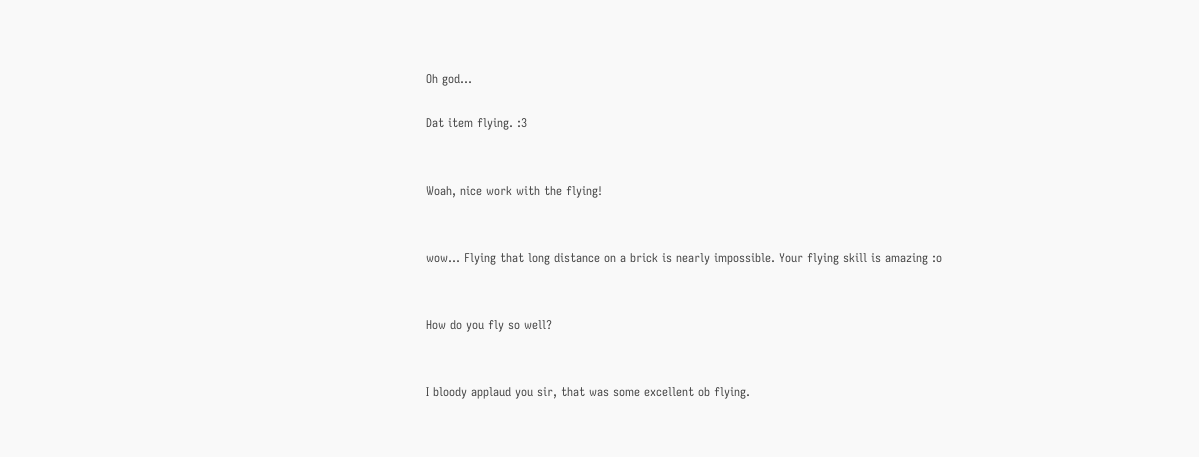Oh god…

Dat item flying. :3


Woah, nice work with the flying!


wow… Flying that long distance on a brick is nearly impossible. Your flying skill is amazing :o


How do you fly so well?


I bloody applaud you sir, that was some excellent ob flying.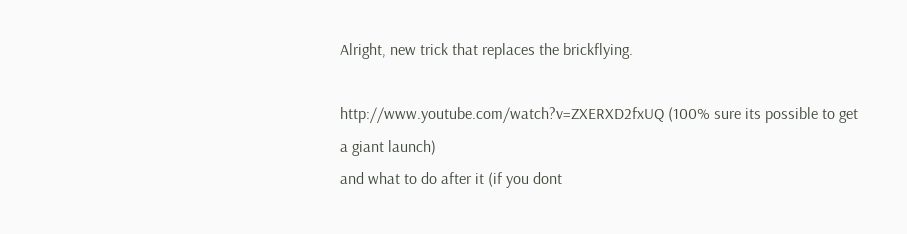Alright, new trick that replaces the brickflying.

http://www.youtube.com/watch?v=ZXERXD2fxUQ (100% sure its possible to get a giant launch)
and what to do after it (if you dont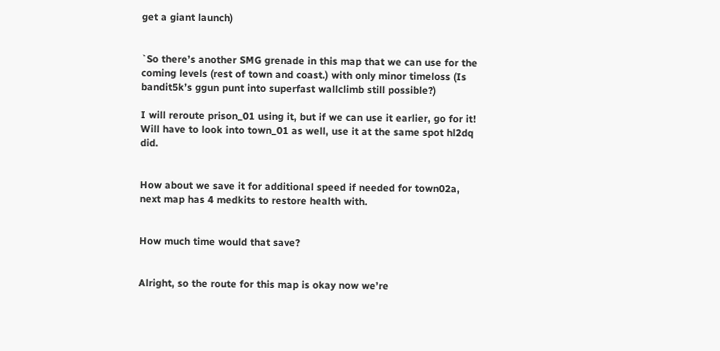get a giant launch)


`So there’s another SMG grenade in this map that we can use for the coming levels (rest of town and coast.) with only minor timeloss (Is bandit5k’s ggun punt into superfast wallclimb still possible?)

I will reroute prison_01 using it, but if we can use it earlier, go for it! Will have to look into town_01 as well, use it at the same spot hl2dq did.


How about we save it for additional speed if needed for town02a, next map has 4 medkits to restore health with.


How much time would that save?


Alright, so the route for this map is okay now we’re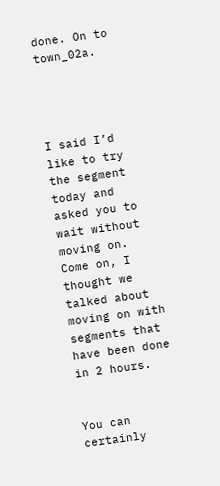done. On to town_02a.




I said I’d like to try the segment today and asked you to wait without moving on.
Come on, I thought we talked about moving on with segments that have been done in 2 hours.


You can certainly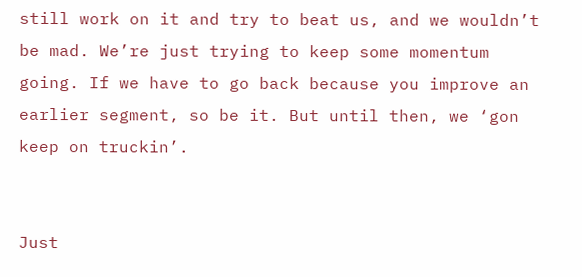still work on it and try to beat us, and we wouldn’t be mad. We’re just trying to keep some momentum going. If we have to go back because you improve an earlier segment, so be it. But until then, we ‘gon keep on truckin’.


Just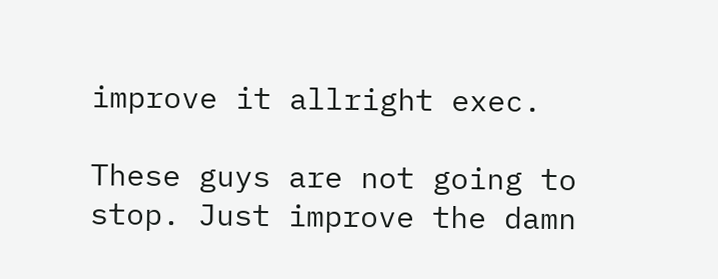improve it allright exec.

These guys are not going to stop. Just improve the damn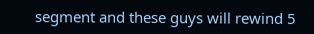segment and these guys will rewind 5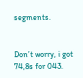segments.


Don’t worry, i got 74,8s for 043.